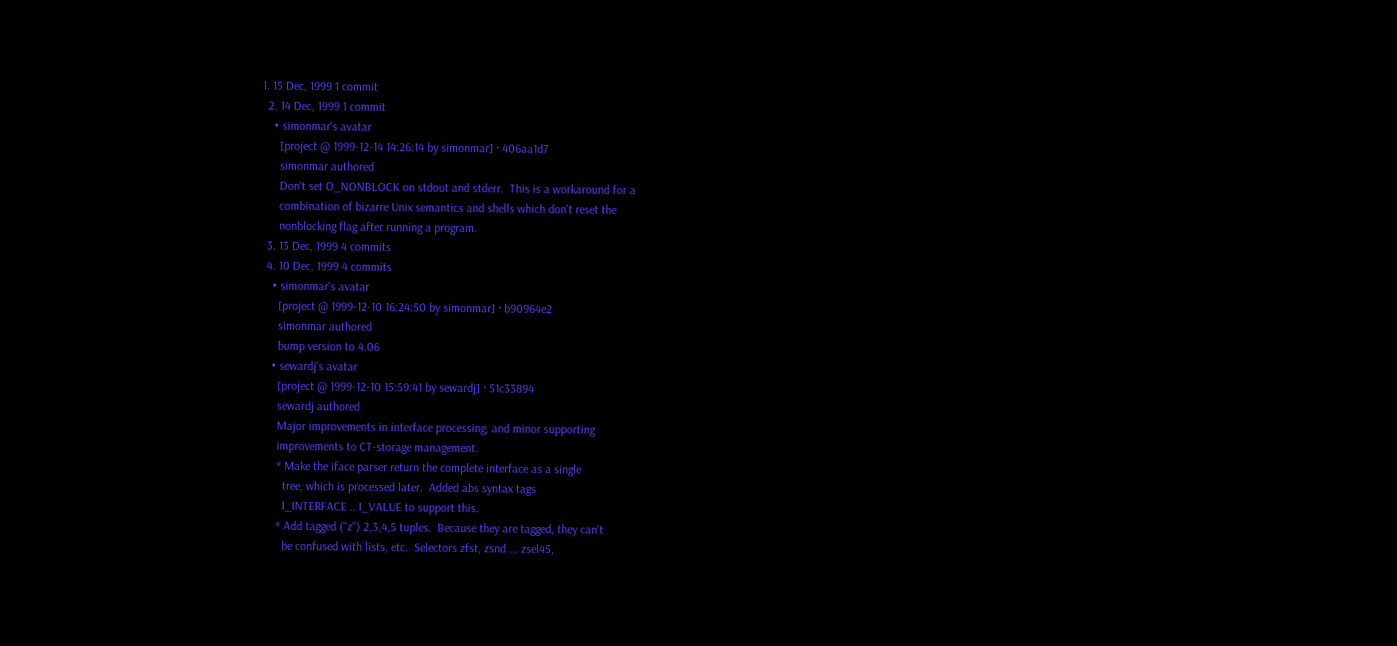1. 15 Dec, 1999 1 commit
  2. 14 Dec, 1999 1 commit
    • simonmar's avatar
      [project @ 1999-12-14 14:26:14 by simonmar] · 406aa1d7
      simonmar authored
      Don't set O_NONBLOCK on stdout and stderr.  This is a workaround for a
      combination of bizarre Unix semantics and shells which don't reset the
      nonblocking flag after running a program.
  3. 13 Dec, 1999 4 commits
  4. 10 Dec, 1999 4 commits
    • simonmar's avatar
      [project @ 1999-12-10 16:24:50 by simonmar] · b90964e2
      simonmar authored
      bump version to 4.06
    • sewardj's avatar
      [project @ 1999-12-10 15:59:41 by sewardj] · 51c33894
      sewardj authored
      Major improvements in interface processing, and minor supporting
      improvements to CT-storage management.
      * Make the iface parser return the complete interface as a single
        tree, which is processed later.  Added abs syntax tags
        I_INTERFACE .. I_VALUE to support this.
      * Add tagged ("z") 2,3,4,5 tuples.  Because they are tagged, they can't
        be confused with lists, etc.  Selectors zfst, zsnd ... zsel45,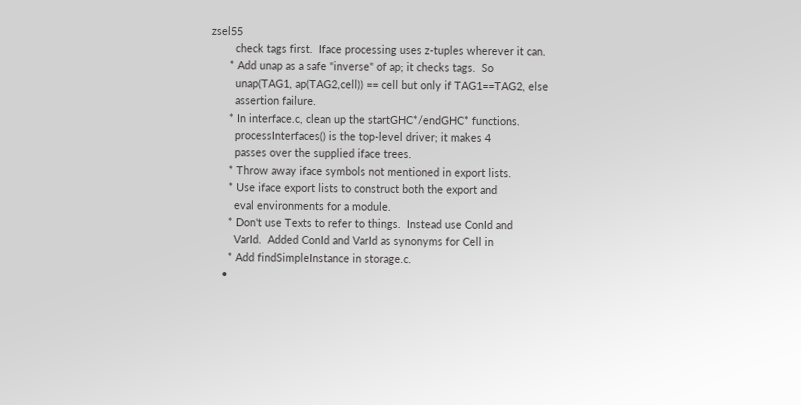zsel55
        check tags first.  Iface processing uses z-tuples wherever it can.
      * Add unap as a safe "inverse" of ap; it checks tags.  So
        unap(TAG1, ap(TAG2,cell)) == cell but only if TAG1==TAG2, else
        assertion failure.
      * In interface.c, clean up the startGHC*/endGHC* functions.
        processInterfaces() is the top-level driver; it makes 4
        passes over the supplied iface trees.
      * Throw away iface symbols not mentioned in export lists.
      * Use iface export lists to construct both the export and
        eval environments for a module.
      * Don't use Texts to refer to things.  Instead use ConId and
        VarId.  Added ConId and VarId as synonyms for Cell in
      * Add findSimpleInstance in storage.c.
    •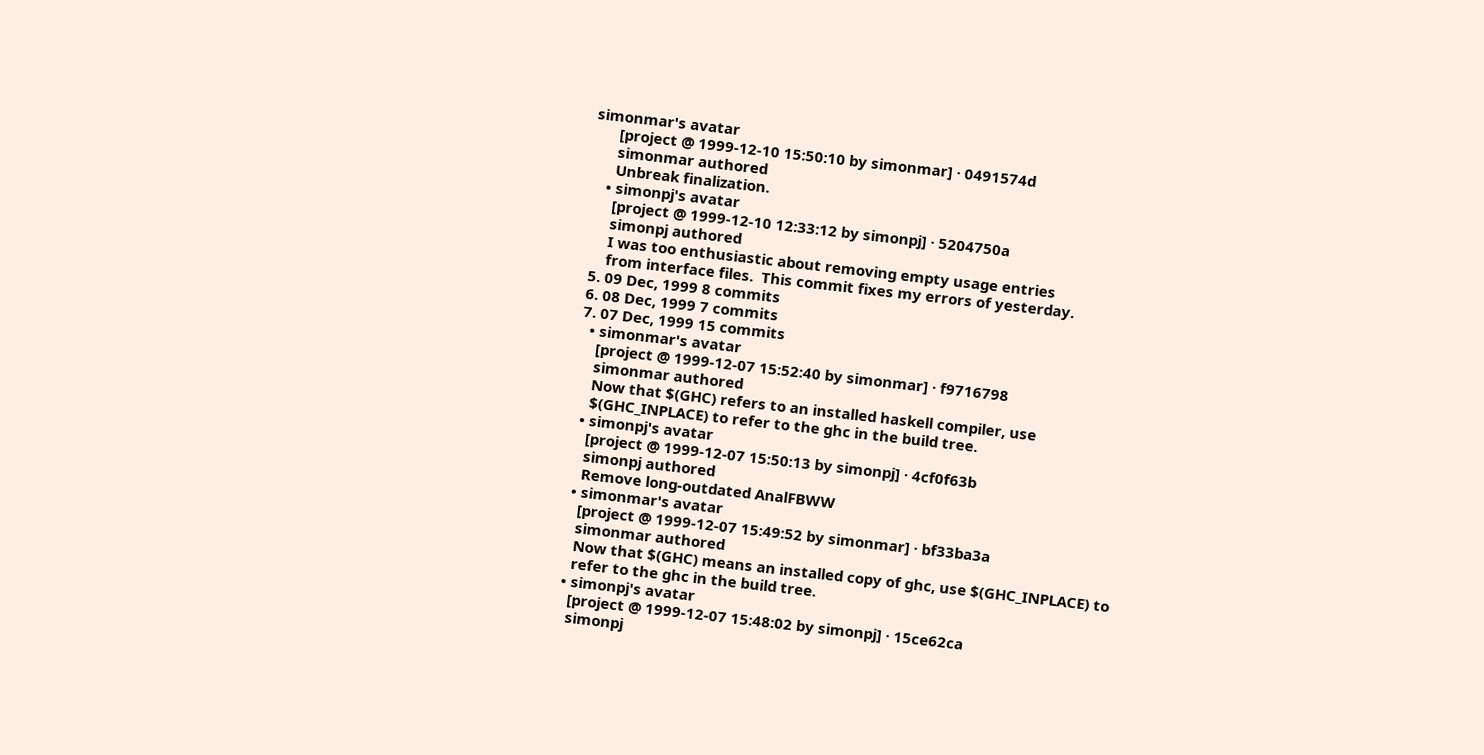simonmar's avatar
      [project @ 1999-12-10 15:50:10 by simonmar] · 0491574d
      simonmar authored
      Unbreak finalization.
    • simonpj's avatar
      [project @ 1999-12-10 12:33:12 by simonpj] · 5204750a
      simonpj authored
      I was too enthusiastic about removing empty usage entries
      from interface files.  This commit fixes my errors of yesterday.
  5. 09 Dec, 1999 8 commits
  6. 08 Dec, 1999 7 commits
  7. 07 Dec, 1999 15 commits
    • simonmar's avatar
      [project @ 1999-12-07 15:52:40 by simonmar] · f9716798
      simonmar authored
      Now that $(GHC) refers to an installed haskell compiler, use
      $(GHC_INPLACE) to refer to the ghc in the build tree.
    • simonpj's avatar
      [project @ 1999-12-07 15:50:13 by simonpj] · 4cf0f63b
      simonpj authored
      Remove long-outdated AnalFBWW
    • simonmar's avatar
      [project @ 1999-12-07 15:49:52 by simonmar] · bf33ba3a
      simonmar authored
      Now that $(GHC) means an installed copy of ghc, use $(GHC_INPLACE) to
      refer to the ghc in the build tree.
    • simonpj's avatar
      [project @ 1999-12-07 15:48:02 by simonpj] · 15ce62ca
      simonpj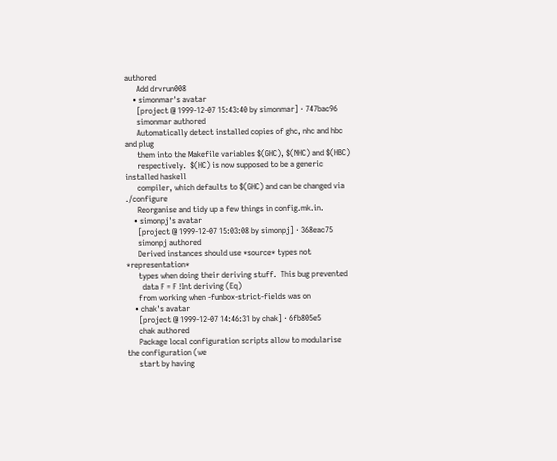authored
      Add drvrun008
    • simonmar's avatar
      [project @ 1999-12-07 15:43:40 by simonmar] · 747bac96
      simonmar authored
      Automatically detect installed copies of ghc, nhc and hbc and plug
      them into the Makefile variables $(GHC), $(NHC) and $(HBC)
      respectively.  $(HC) is now supposed to be a generic installed haskell
      compiler, which defaults to $(GHC) and can be changed via ./configure
      Reorganise and tidy up a few things in config.mk.in.
    • simonpj's avatar
      [project @ 1999-12-07 15:03:08 by simonpj] · 368eac75
      simonpj authored
      Derived instances should use *source* types not *representation*
      types when doing their deriving stuff.  This bug prevented
        data F = F !Int deriving (Eq)
      from working when -funbox-strict-fields was on
    • chak's avatar
      [project @ 1999-12-07 14:46:31 by chak] · 6fb805e5
      chak authored
      Package local configuration scripts allow to modularise the configuration (we
      start by having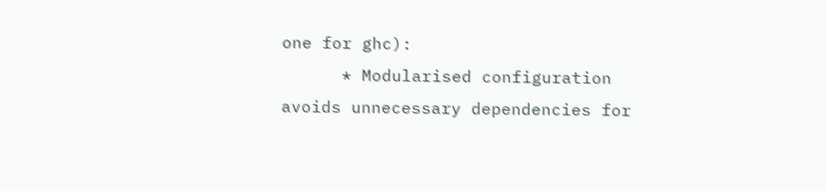one for ghc):
      * Modularised configuration avoids unnecessary dependencies for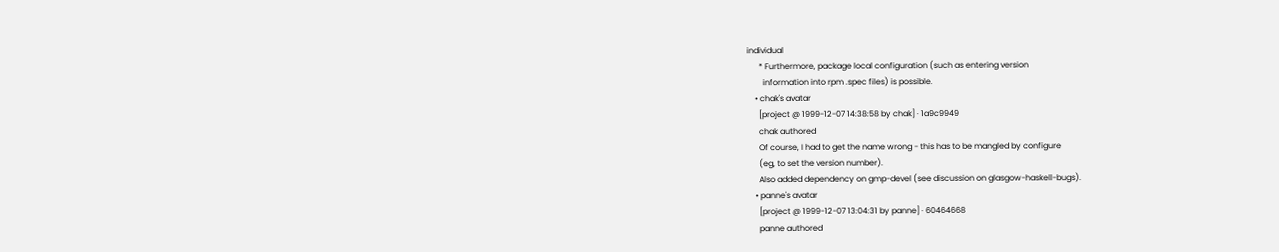individual
      * Furthermore, package local configuration (such as entering version
        information into rpm .spec files) is possible.
    • chak's avatar
      [project @ 1999-12-07 14:38:58 by chak] · 1a9c9949
      chak authored
      Of course, I had to get the name wrong - this has to be mangled by configure
      (eg, to set the version number).
      Also added dependency on gmp-devel (see discussion on glasgow-haskell-bugs).
    • panne's avatar
      [project @ 1999-12-07 13:04:31 by panne] · 60464668
      panne authored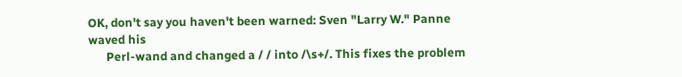OK, don't say you haven't been warned: Sven "Larry W." Panne waved his
      Perl-wand and changed a / / into /\s+/. This fixes the problem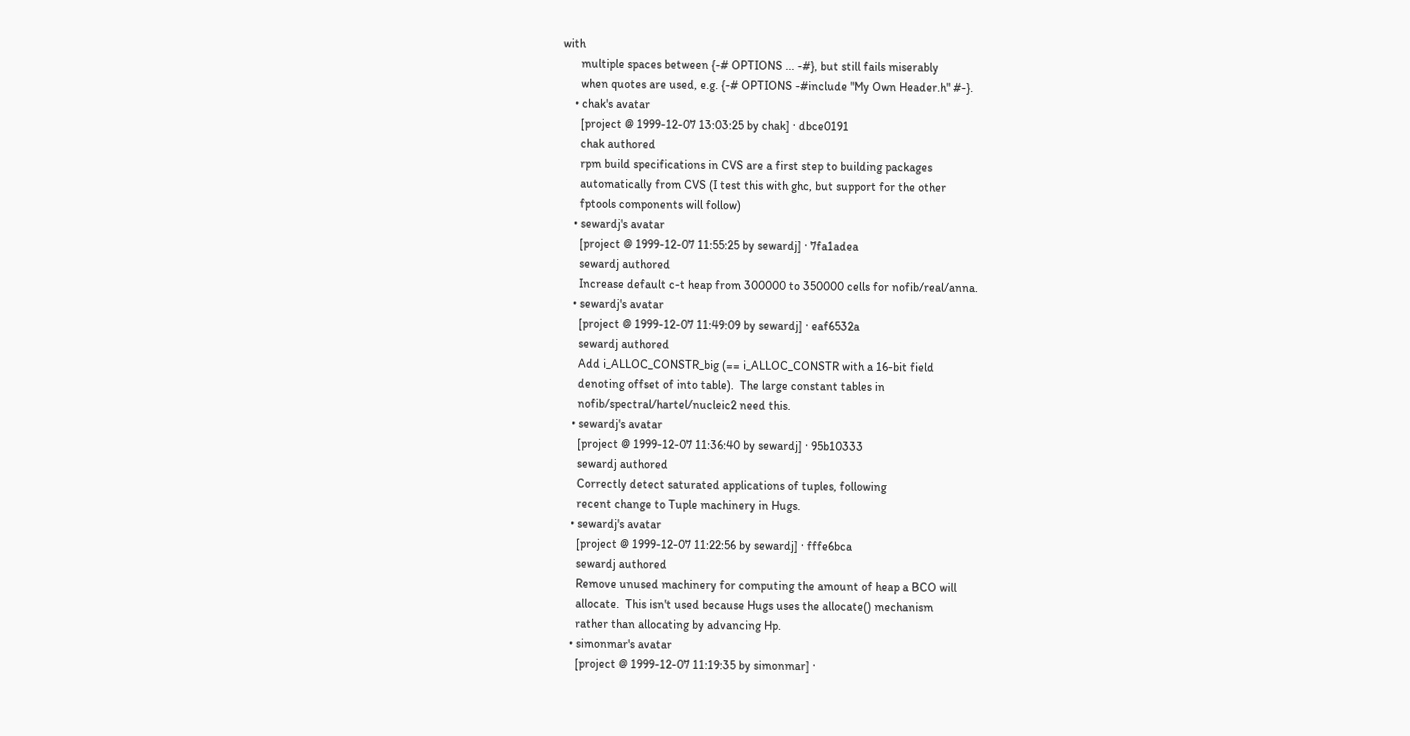with
      multiple spaces between {-# OPTIONS ... -#}, but still fails miserably
      when quotes are used, e.g. {-# OPTIONS -#include "My Own Header.h" #-}.
    • chak's avatar
      [project @ 1999-12-07 13:03:25 by chak] · dbce0191
      chak authored
      rpm build specifications in CVS are a first step to building packages
      automatically from CVS (I test this with ghc, but support for the other
      fptools components will follow)
    • sewardj's avatar
      [project @ 1999-12-07 11:55:25 by sewardj] · 7fa1adea
      sewardj authored
      Increase default c-t heap from 300000 to 350000 cells for nofib/real/anna.
    • sewardj's avatar
      [project @ 1999-12-07 11:49:09 by sewardj] · eaf6532a
      sewardj authored
      Add i_ALLOC_CONSTR_big (== i_ALLOC_CONSTR with a 16-bit field
      denoting offset of into table).  The large constant tables in
      nofib/spectral/hartel/nucleic2 need this.
    • sewardj's avatar
      [project @ 1999-12-07 11:36:40 by sewardj] · 95b10333
      sewardj authored
      Correctly detect saturated applications of tuples, following
      recent change to Tuple machinery in Hugs.
    • sewardj's avatar
      [project @ 1999-12-07 11:22:56 by sewardj] · fffe6bca
      sewardj authored
      Remove unused machinery for computing the amount of heap a BCO will
      allocate.  This isn't used because Hugs uses the allocate() mechanism
      rather than allocating by advancing Hp.
    • simonmar's avatar
      [project @ 1999-12-07 11:19:35 by simonmar] ·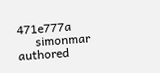471e777a
      simonmar authored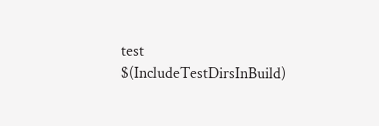test $(IncludeTestDirsInBuild)